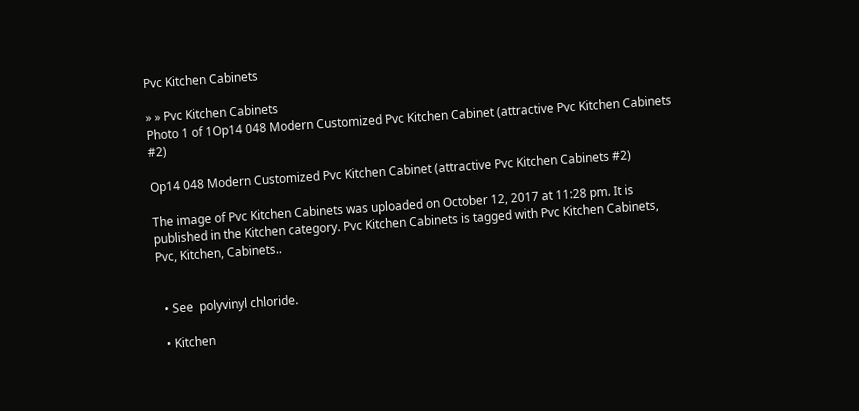Pvc Kitchen Cabinets

» » Pvc Kitchen Cabinets
Photo 1 of 1Op14 048 Modern Customized Pvc Kitchen Cabinet (attractive Pvc Kitchen Cabinets #2)

Op14 048 Modern Customized Pvc Kitchen Cabinet (attractive Pvc Kitchen Cabinets #2)

The image of Pvc Kitchen Cabinets was uploaded on October 12, 2017 at 11:28 pm. It is published in the Kitchen category. Pvc Kitchen Cabinets is tagged with Pvc Kitchen Cabinets, Pvc, Kitchen, Cabinets..


  • See  polyvinyl chloride.

  • Kitchen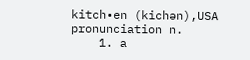kitch•en (kichən),USA pronunciation n.
    1. a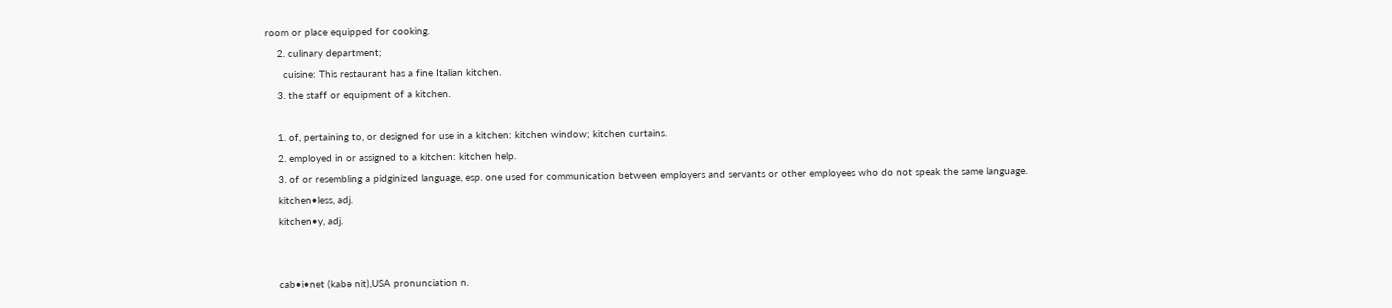room or place equipped for cooking.
    2. culinary department;
      cuisine: This restaurant has a fine Italian kitchen.
    3. the staff or equipment of a kitchen.

    1. of, pertaining to, or designed for use in a kitchen: kitchen window; kitchen curtains.
    2. employed in or assigned to a kitchen: kitchen help.
    3. of or resembling a pidginized language, esp. one used for communication between employers and servants or other employees who do not speak the same language.
    kitchen•less, adj.
    kitchen•y, adj.


    cab•i•net (kabə nit),USA pronunciation n.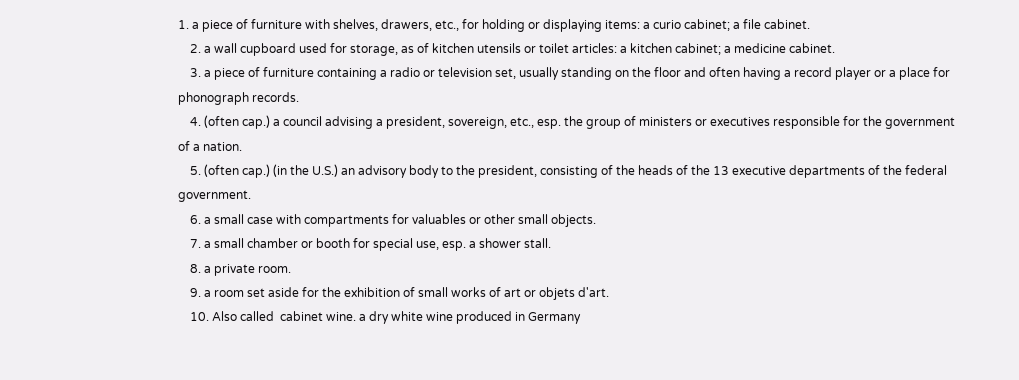1. a piece of furniture with shelves, drawers, etc., for holding or displaying items: a curio cabinet; a file cabinet.
    2. a wall cupboard used for storage, as of kitchen utensils or toilet articles: a kitchen cabinet; a medicine cabinet.
    3. a piece of furniture containing a radio or television set, usually standing on the floor and often having a record player or a place for phonograph records.
    4. (often cap.) a council advising a president, sovereign, etc., esp. the group of ministers or executives responsible for the government of a nation.
    5. (often cap.) (in the U.S.) an advisory body to the president, consisting of the heads of the 13 executive departments of the federal government.
    6. a small case with compartments for valuables or other small objects.
    7. a small chamber or booth for special use, esp. a shower stall.
    8. a private room.
    9. a room set aside for the exhibition of small works of art or objets d'art.
    10. Also called  cabinet wine. a dry white wine produced in Germany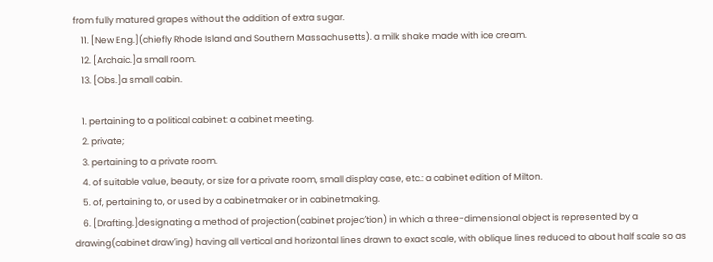from fully matured grapes without the addition of extra sugar.
    11. [New Eng.](chiefly Rhode Island and Southern Massachusetts). a milk shake made with ice cream.
    12. [Archaic.]a small room.
    13. [Obs.]a small cabin.

    1. pertaining to a political cabinet: a cabinet meeting.
    2. private;
    3. pertaining to a private room.
    4. of suitable value, beauty, or size for a private room, small display case, etc.: a cabinet edition of Milton.
    5. of, pertaining to, or used by a cabinetmaker or in cabinetmaking.
    6. [Drafting.]designating a method of projection(cabinet projec′tion) in which a three-dimensional object is represented by a drawing(cabinet draw′ing) having all vertical and horizontal lines drawn to exact scale, with oblique lines reduced to about half scale so as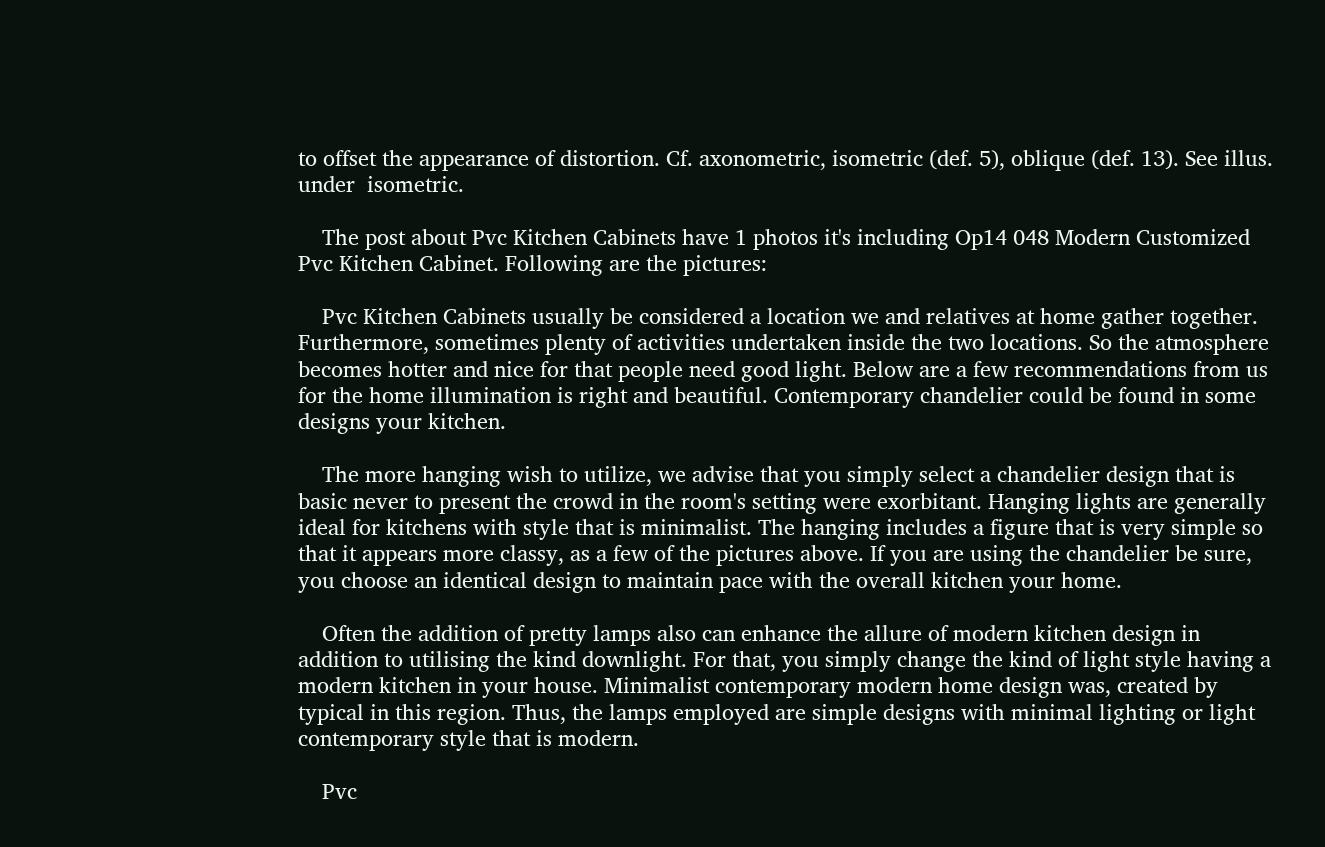to offset the appearance of distortion. Cf. axonometric, isometric (def. 5), oblique (def. 13). See illus. under  isometric.

    The post about Pvc Kitchen Cabinets have 1 photos it's including Op14 048 Modern Customized Pvc Kitchen Cabinet. Following are the pictures:

    Pvc Kitchen Cabinets usually be considered a location we and relatives at home gather together. Furthermore, sometimes plenty of activities undertaken inside the two locations. So the atmosphere becomes hotter and nice for that people need good light. Below are a few recommendations from us for the home illumination is right and beautiful. Contemporary chandelier could be found in some designs your kitchen.

    The more hanging wish to utilize, we advise that you simply select a chandelier design that is basic never to present the crowd in the room's setting were exorbitant. Hanging lights are generally ideal for kitchens with style that is minimalist. The hanging includes a figure that is very simple so that it appears more classy, as a few of the pictures above. If you are using the chandelier be sure, you choose an identical design to maintain pace with the overall kitchen your home.

    Often the addition of pretty lamps also can enhance the allure of modern kitchen design in addition to utilising the kind downlight. For that, you simply change the kind of light style having a modern kitchen in your house. Minimalist contemporary modern home design was, created by typical in this region. Thus, the lamps employed are simple designs with minimal lighting or light contemporary style that is modern.

    Pvc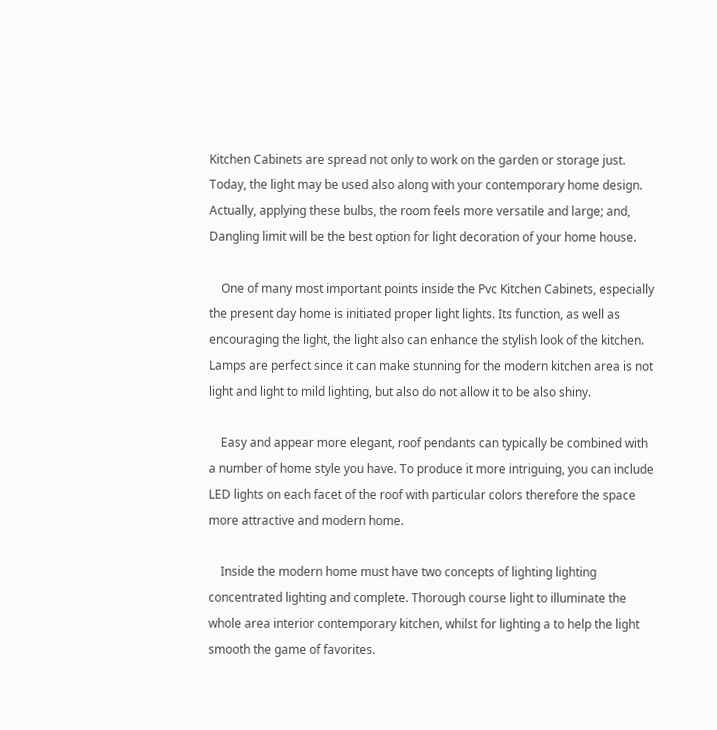Kitchen Cabinets are spread not only to work on the garden or storage just. Today, the light may be used also along with your contemporary home design. Actually, applying these bulbs, the room feels more versatile and large; and, Dangling limit will be the best option for light decoration of your home house.

    One of many most important points inside the Pvc Kitchen Cabinets, especially the present day home is initiated proper light lights. Its function, as well as encouraging the light, the light also can enhance the stylish look of the kitchen. Lamps are perfect since it can make stunning for the modern kitchen area is not light and light to mild lighting, but also do not allow it to be also shiny.

    Easy and appear more elegant, roof pendants can typically be combined with a number of home style you have. To produce it more intriguing, you can include LED lights on each facet of the roof with particular colors therefore the space more attractive and modern home.

    Inside the modern home must have two concepts of lighting lighting concentrated lighting and complete. Thorough course light to illuminate the whole area interior contemporary kitchen, whilst for lighting a to help the light smooth the game of favorites.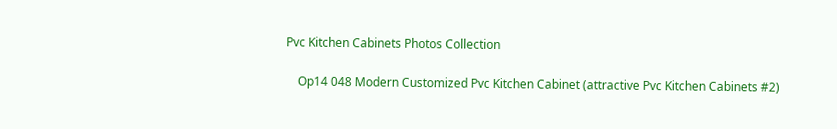Pvc Kitchen Cabinets Photos Collection

    Op14 048 Modern Customized Pvc Kitchen Cabinet (attractive Pvc Kitchen Cabinets #2)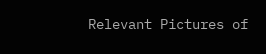Relevant Pictures of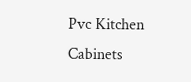Pvc Kitchen Cabinets